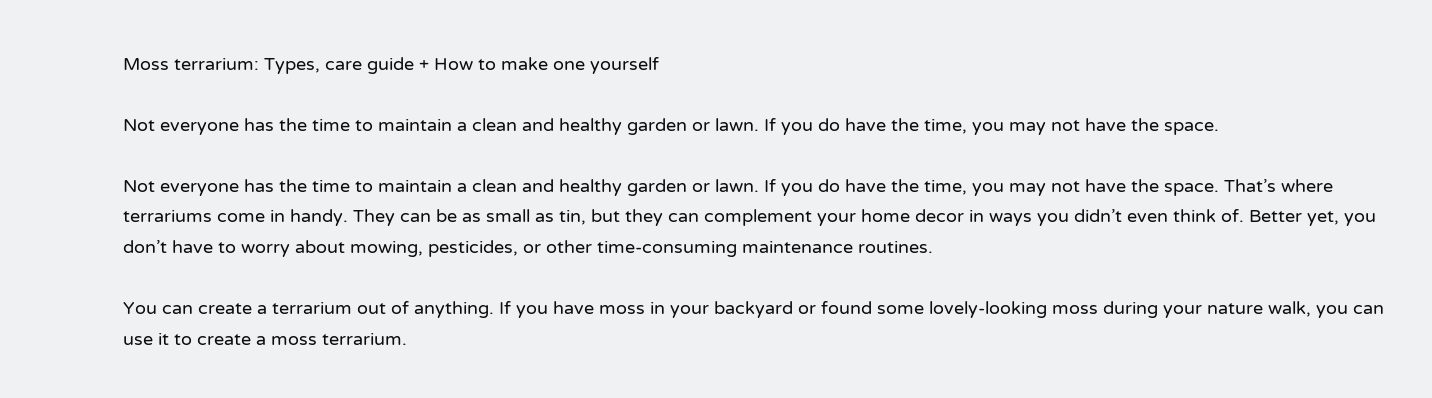Moss terrarium: Types, care guide + How to make one yourself

Not everyone has the time to maintain a clean and healthy garden or lawn. If you do have the time, you may not have the space.

Not everyone has the time to maintain a clean and healthy garden or lawn. If you do have the time, you may not have the space. That’s where terrariums come in handy. They can be as small as tin, but they can complement your home decor in ways you didn’t even think of. Better yet, you don’t have to worry about mowing, pesticides, or other time-consuming maintenance routines.

You can create a terrarium out of anything. If you have moss in your backyard or found some lovely-looking moss during your nature walk, you can use it to create a moss terrarium.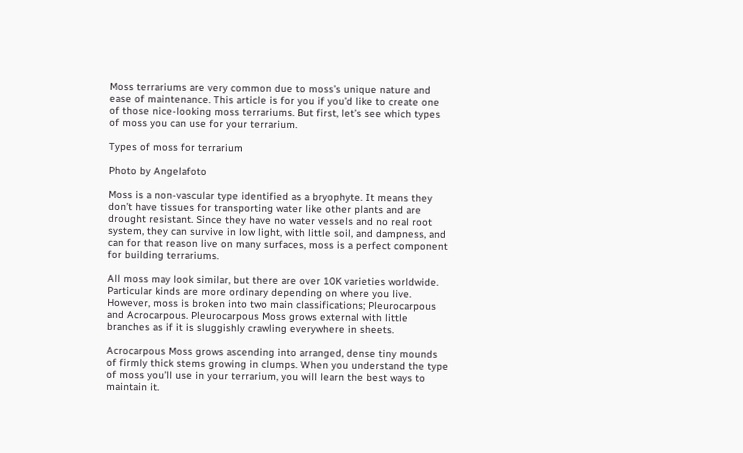Moss terrariums are very common due to moss’s unique nature and ease of maintenance. This article is for you if you’d like to create one of those nice-looking moss terrariums. But first, let’s see which types of moss you can use for your terrarium.

Types of moss for terrarium

Photo by Angelafoto

Moss is a non-vascular type identified as a bryophyte. It means they don’t have tissues for transporting water like other plants and are drought resistant. Since they have no water vessels and no real root system, they can survive in low light, with little soil, and dampness, and can for that reason live on many surfaces, moss is a perfect component for building terrariums.

All moss may look similar, but there are over 10K varieties worldwide. Particular kinds are more ordinary depending on where you live. However, moss is broken into two main classifications; Pleurocarpous and Acrocarpous. Pleurocarpous Moss grows external with little branches as if it is sluggishly crawling everywhere in sheets.

Acrocarpous Moss grows ascending into arranged, dense tiny mounds of firmly thick stems growing in clumps. When you understand the type of moss you’ll use in your terrarium, you will learn the best ways to maintain it.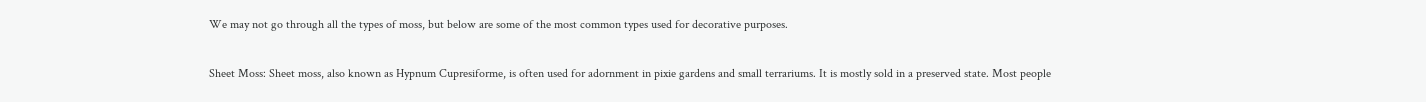We may not go through all the types of moss, but below are some of the most common types used for decorative purposes.

Sheet Moss: Sheet moss, also known as Hypnum Cupresiforme, is often used for adornment in pixie gardens and small terrariums. It is mostly sold in a preserved state. Most people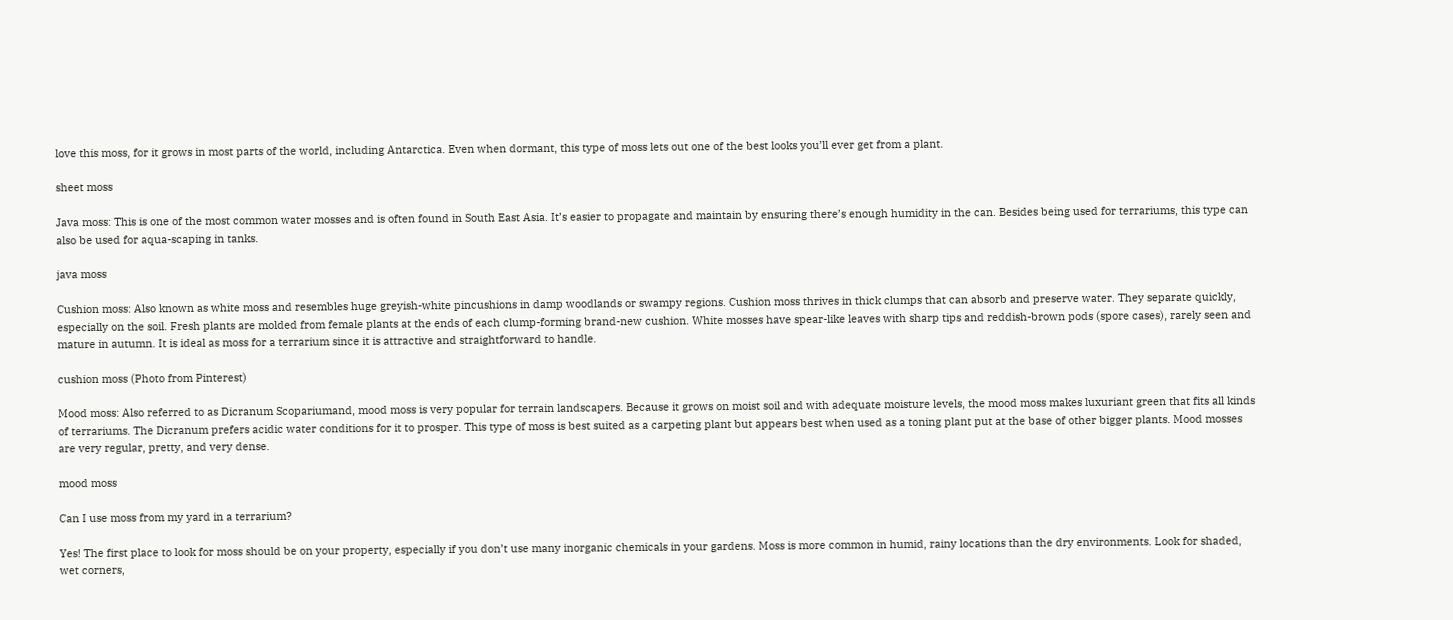love this moss, for it grows in most parts of the world, including Antarctica. Even when dormant, this type of moss lets out one of the best looks you’ll ever get from a plant.

sheet moss

Java moss: This is one of the most common water mosses and is often found in South East Asia. It’s easier to propagate and maintain by ensuring there’s enough humidity in the can. Besides being used for terrariums, this type can also be used for aqua-scaping in tanks.

java moss

Cushion moss: Also known as white moss and resembles huge greyish-white pincushions in damp woodlands or swampy regions. Cushion moss thrives in thick clumps that can absorb and preserve water. They separate quickly, especially on the soil. Fresh plants are molded from female plants at the ends of each clump-forming brand-new cushion. White mosses have spear-like leaves with sharp tips and reddish-brown pods (spore cases), rarely seen and mature in autumn. It is ideal as moss for a terrarium since it is attractive and straightforward to handle.

cushion moss (Photo from Pinterest)

Mood moss: Also referred to as Dicranum Scopariumand, mood moss is very popular for terrain landscapers. Because it grows on moist soil and with adequate moisture levels, the mood moss makes luxuriant green that fits all kinds of terrariums. The Dicranum prefers acidic water conditions for it to prosper. This type of moss is best suited as a carpeting plant but appears best when used as a toning plant put at the base of other bigger plants. Mood mosses are very regular, pretty, and very dense.

mood moss

Can I use moss from my yard in a terrarium?

Yes! The first place to look for moss should be on your property, especially if you don’t use many inorganic chemicals in your gardens. Moss is more common in humid, rainy locations than the dry environments. Look for shaded, wet corners,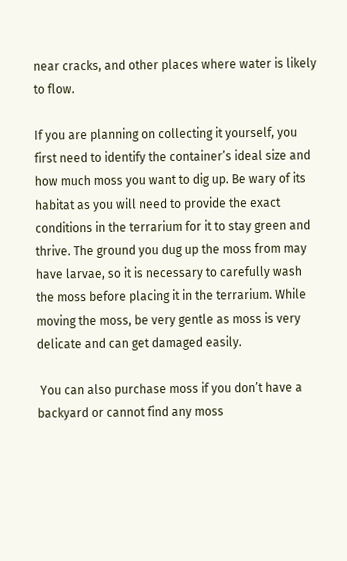near cracks, and other places where water is likely to flow.

If you are planning on collecting it yourself, you first need to identify the container’s ideal size and how much moss you want to dig up. Be wary of its habitat as you will need to provide the exact conditions in the terrarium for it to stay green and thrive. The ground you dug up the moss from may have larvae, so it is necessary to carefully wash the moss before placing it in the terrarium. While moving the moss, be very gentle as moss is very delicate and can get damaged easily.

 You can also purchase moss if you don’t have a backyard or cannot find any moss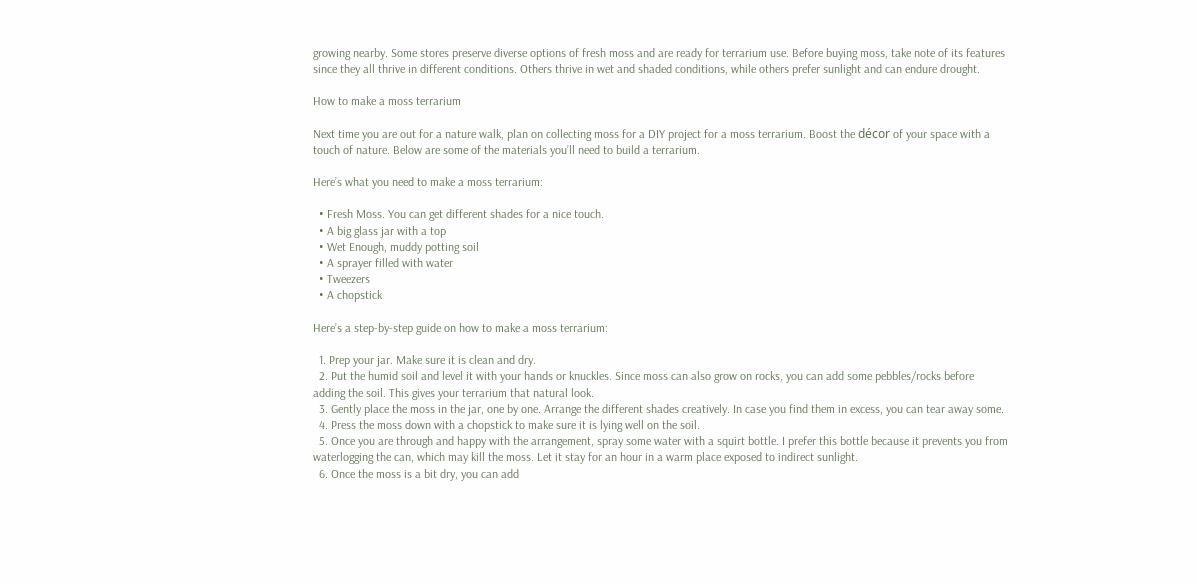growing nearby. Some stores preserve diverse options of fresh moss and are ready for terrarium use. Before buying moss, take note of its features since they all thrive in different conditions. Others thrive in wet and shaded conditions, while others prefer sunlight and can endure drought.

How to make a moss terrarium

Next time you are out for a nature walk, plan on collecting moss for a DIY project for a moss terrarium. Boost the décor of your space with a touch of nature. Below are some of the materials you’ll need to build a terrarium.

Here’s what you need to make a moss terrarium:

  • Fresh Moss. You can get different shades for a nice touch.
  • A big glass jar with a top
  • Wet Enough, muddy potting soil
  • A sprayer filled with water
  • Tweezers
  • A chopstick

Here’s a step-by-step guide on how to make a moss terrarium:

  1. Prep your jar. Make sure it is clean and dry.
  2. Put the humid soil and level it with your hands or knuckles. Since moss can also grow on rocks, you can add some pebbles/rocks before adding the soil. This gives your terrarium that natural look.
  3. Gently place the moss in the jar, one by one. Arrange the different shades creatively. In case you find them in excess, you can tear away some.
  4. Press the moss down with a chopstick to make sure it is lying well on the soil.
  5. Once you are through and happy with the arrangement, spray some water with a squirt bottle. I prefer this bottle because it prevents you from waterlogging the can, which may kill the moss. Let it stay for an hour in a warm place exposed to indirect sunlight.
  6. Once the moss is a bit dry, you can add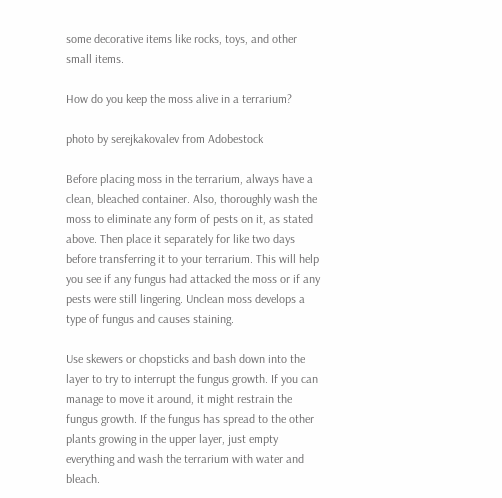some decorative items like rocks, toys, and other small items.

How do you keep the moss alive in a terrarium?

photo by serejkakovalev from Adobestock

Before placing moss in the terrarium, always have a clean, bleached container. Also, thoroughly wash the moss to eliminate any form of pests on it, as stated above. Then place it separately for like two days before transferring it to your terrarium. This will help you see if any fungus had attacked the moss or if any pests were still lingering. Unclean moss develops a type of fungus and causes staining.

Use skewers or chopsticks and bash down into the layer to try to interrupt the fungus growth. If you can manage to move it around, it might restrain the fungus growth. If the fungus has spread to the other plants growing in the upper layer, just empty everything and wash the terrarium with water and bleach.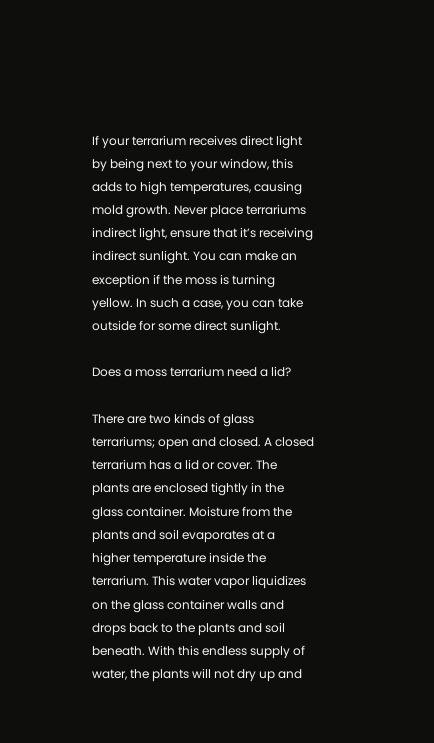If your terrarium receives direct light by being next to your window, this adds to high temperatures, causing mold growth. Never place terrariums indirect light, ensure that it’s receiving indirect sunlight. You can make an exception if the moss is turning yellow. In such a case, you can take outside for some direct sunlight.

Does a moss terrarium need a lid?

There are two kinds of glass terrariums; open and closed. A closed terrarium has a lid or cover. The plants are enclosed tightly in the glass container. Moisture from the plants and soil evaporates at a higher temperature inside the terrarium. This water vapor liquidizes on the glass container walls and drops back to the plants and soil beneath. With this endless supply of water, the plants will not dry up and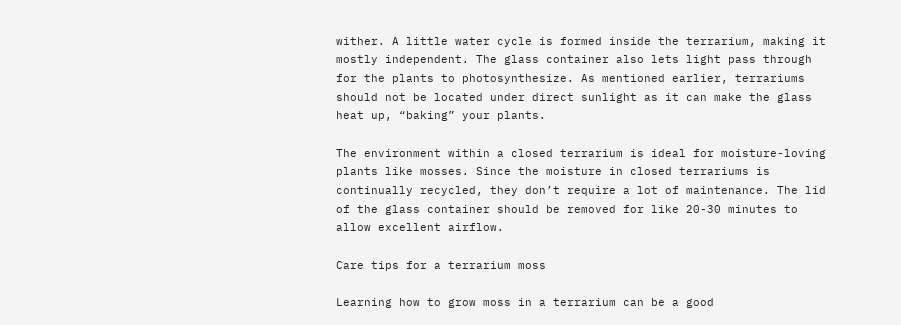wither. A little water cycle is formed inside the terrarium, making it mostly independent. The glass container also lets light pass through for the plants to photosynthesize. As mentioned earlier, terrariums should not be located under direct sunlight as it can make the glass heat up, “baking” your plants.

The environment within a closed terrarium is ideal for moisture-loving plants like mosses. Since the moisture in closed terrariums is continually recycled, they don’t require a lot of maintenance. The lid of the glass container should be removed for like 20-30 minutes to allow excellent airflow.

Care tips for a terrarium moss

Learning how to grow moss in a terrarium can be a good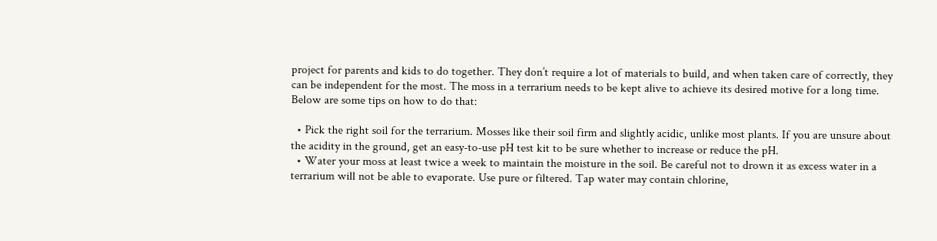project for parents and kids to do together. They don’t require a lot of materials to build, and when taken care of correctly, they can be independent for the most. The moss in a terrarium needs to be kept alive to achieve its desired motive for a long time. Below are some tips on how to do that:

  • Pick the right soil for the terrarium. Mosses like their soil firm and slightly acidic, unlike most plants. If you are unsure about the acidity in the ground, get an easy-to-use pH test kit to be sure whether to increase or reduce the pH.
  • Water your moss at least twice a week to maintain the moisture in the soil. Be careful not to drown it as excess water in a terrarium will not be able to evaporate. Use pure or filtered. Tap water may contain chlorine,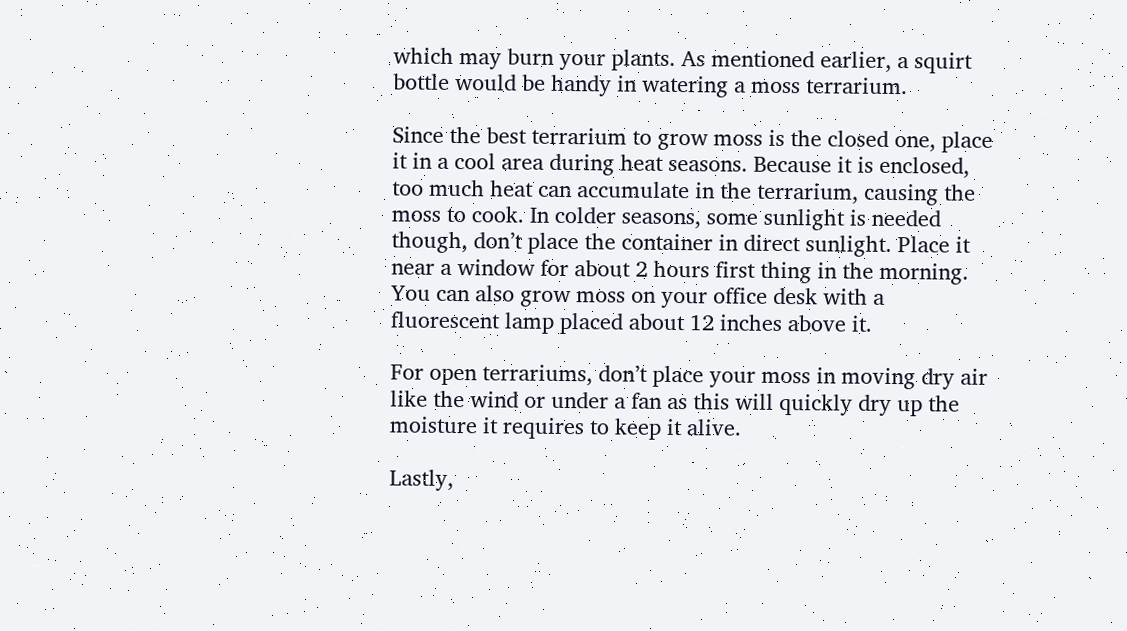which may burn your plants. As mentioned earlier, a squirt bottle would be handy in watering a moss terrarium.

Since the best terrarium to grow moss is the closed one, place it in a cool area during heat seasons. Because it is enclosed, too much heat can accumulate in the terrarium, causing the moss to cook. In colder seasons, some sunlight is needed though, don’t place the container in direct sunlight. Place it near a window for about 2 hours first thing in the morning. You can also grow moss on your office desk with a fluorescent lamp placed about 12 inches above it.

For open terrariums, don’t place your moss in moving dry air like the wind or under a fan as this will quickly dry up the moisture it requires to keep it alive.

Lastly,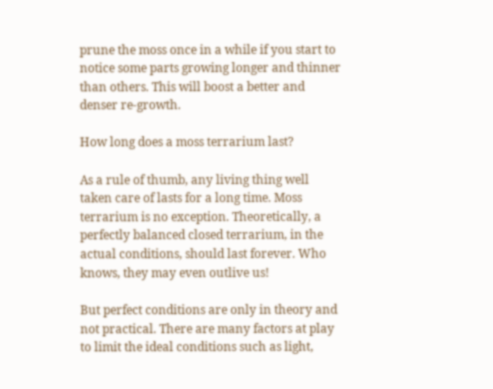prune the moss once in a while if you start to notice some parts growing longer and thinner than others. This will boost a better and denser re-growth.

How long does a moss terrarium last?

As a rule of thumb, any living thing well taken care of lasts for a long time. Moss terrarium is no exception. Theoretically, a perfectly balanced closed terrarium, in the actual conditions, should last forever. Who knows, they may even outlive us!

But perfect conditions are only in theory and not practical. There are many factors at play to limit the ideal conditions such as light,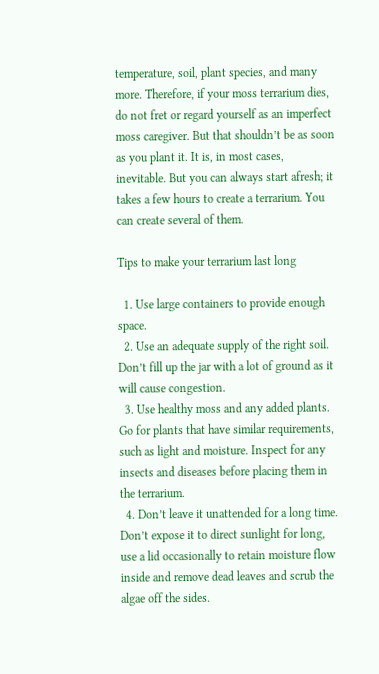temperature, soil, plant species, and many more. Therefore, if your moss terrarium dies, do not fret or regard yourself as an imperfect moss caregiver. But that shouldn’t be as soon as you plant it. It is, in most cases, inevitable. But you can always start afresh; it takes a few hours to create a terrarium. You can create several of them.

Tips to make your terrarium last long

  1. Use large containers to provide enough space.
  2. Use an adequate supply of the right soil. Don’t fill up the jar with a lot of ground as it will cause congestion.
  3. Use healthy moss and any added plants. Go for plants that have similar requirements, such as light and moisture. Inspect for any insects and diseases before placing them in the terrarium.
  4. Don’t leave it unattended for a long time. Don’t expose it to direct sunlight for long, use a lid occasionally to retain moisture flow inside and remove dead leaves and scrub the algae off the sides.